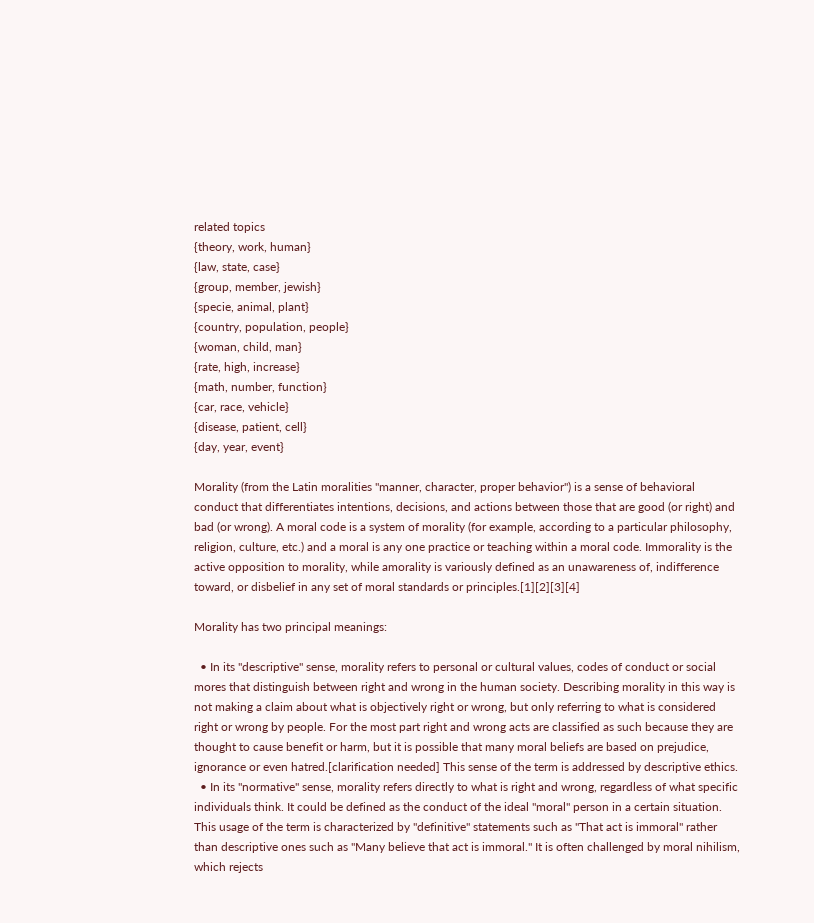related topics
{theory, work, human}
{law, state, case}
{group, member, jewish}
{specie, animal, plant}
{country, population, people}
{woman, child, man}
{rate, high, increase}
{math, number, function}
{car, race, vehicle}
{disease, patient, cell}
{day, year, event}

Morality (from the Latin moralities "manner, character, proper behavior") is a sense of behavioral conduct that differentiates intentions, decisions, and actions between those that are good (or right) and bad (or wrong). A moral code is a system of morality (for example, according to a particular philosophy, religion, culture, etc.) and a moral is any one practice or teaching within a moral code. Immorality is the active opposition to morality, while amorality is variously defined as an unawareness of, indifference toward, or disbelief in any set of moral standards or principles.[1][2][3][4]

Morality has two principal meanings:

  • In its "descriptive" sense, morality refers to personal or cultural values, codes of conduct or social mores that distinguish between right and wrong in the human society. Describing morality in this way is not making a claim about what is objectively right or wrong, but only referring to what is considered right or wrong by people. For the most part right and wrong acts are classified as such because they are thought to cause benefit or harm, but it is possible that many moral beliefs are based on prejudice, ignorance or even hatred.[clarification needed] This sense of the term is addressed by descriptive ethics.
  • In its "normative" sense, morality refers directly to what is right and wrong, regardless of what specific individuals think. It could be defined as the conduct of the ideal "moral" person in a certain situation. This usage of the term is characterized by "definitive" statements such as "That act is immoral" rather than descriptive ones such as "Many believe that act is immoral." It is often challenged by moral nihilism, which rejects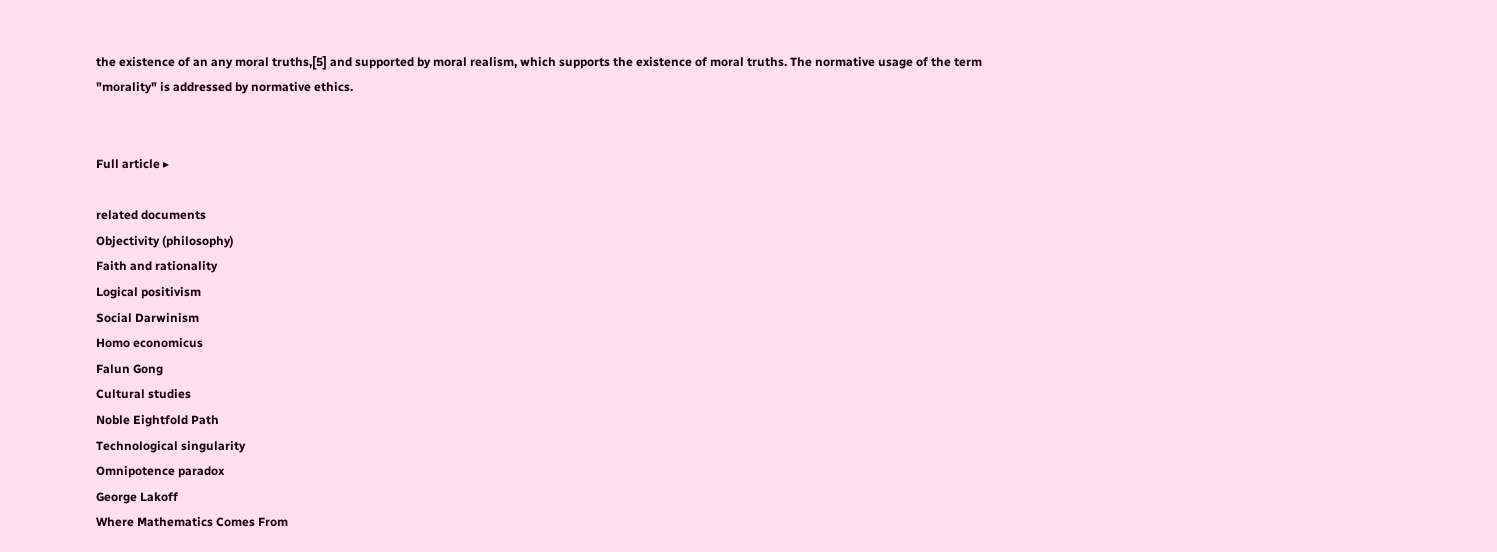the existence of an any moral truths,[5] and supported by moral realism, which supports the existence of moral truths. The normative usage of the term "morality" is addressed by normative ethics.


Full article ▸

related documents
Objectivity (philosophy)
Faith and rationality
Logical positivism
Social Darwinism
Homo economicus
Falun Gong
Cultural studies
Noble Eightfold Path
Technological singularity
Omnipotence paradox
George Lakoff
Where Mathematics Comes From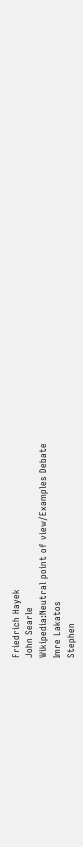Friedrich Hayek
John Searle
Wikipedia:Neutral point of view/Examples Debate
Imre Lakatos
Stephen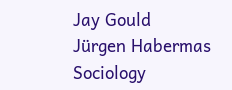Jay Gould
Jürgen Habermas
Sociology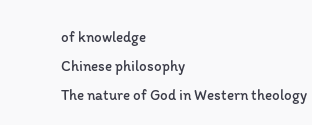of knowledge
Chinese philosophy
The nature of God in Western theology